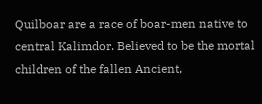Quilboar are a race of boar-men native to central Kalimdor. Believed to be the mortal children of the fallen Ancient,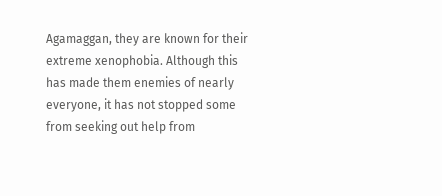Agamaggan, they are known for their extreme xenophobia. Although this has made them enemies of nearly everyone, it has not stopped some from seeking out help from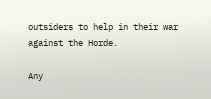outsiders to help in their war against the Horde.

Any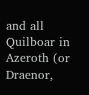and all Quilboar in Azeroth (or Draenor,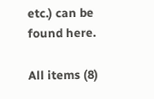etc.) can be found here.

All items (8)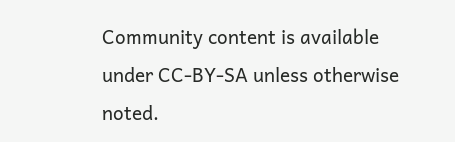Community content is available under CC-BY-SA unless otherwise noted.